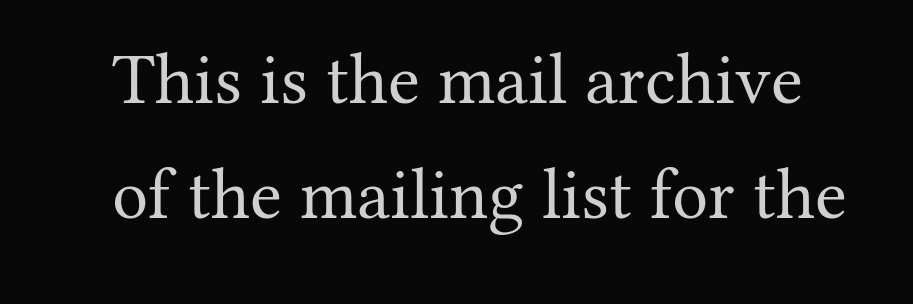This is the mail archive of the mailing list for the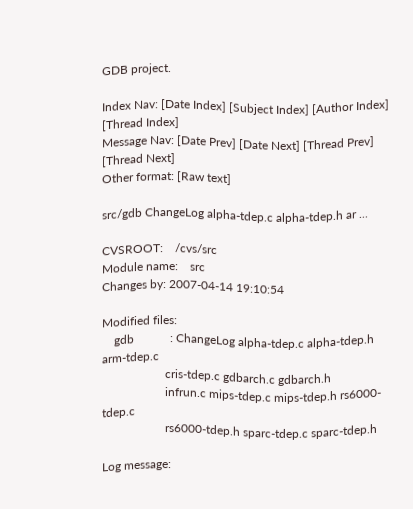GDB project.

Index Nav: [Date Index] [Subject Index] [Author Index] [Thread Index]
Message Nav: [Date Prev] [Date Next] [Thread Prev] [Thread Next]
Other format: [Raw text]

src/gdb ChangeLog alpha-tdep.c alpha-tdep.h ar ...

CVSROOT:    /cvs/src
Module name:    src
Changes by: 2007-04-14 19:10:54

Modified files:
    gdb            : ChangeLog alpha-tdep.c alpha-tdep.h arm-tdep.c
                     cris-tdep.c gdbarch.c gdbarch.h
                     infrun.c mips-tdep.c mips-tdep.h rs6000-tdep.c
                     rs6000-tdep.h sparc-tdep.c sparc-tdep.h

Log message: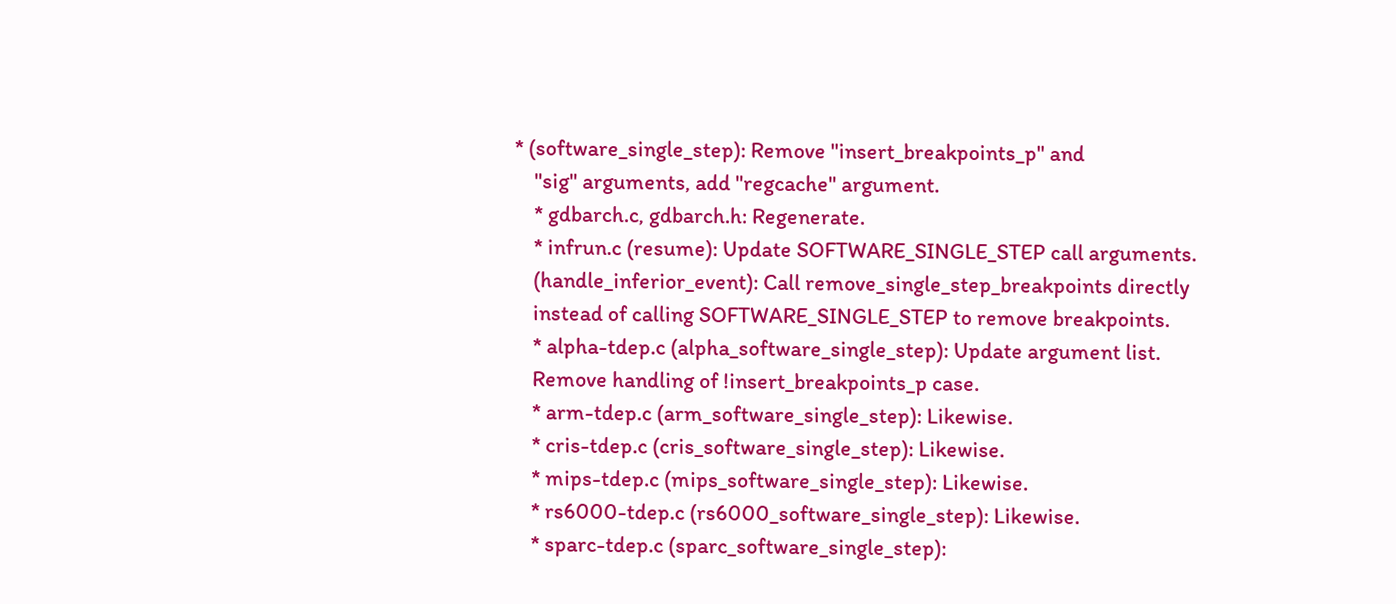* (software_single_step): Remove "insert_breakpoints_p" and
    "sig" arguments, add "regcache" argument.
    * gdbarch.c, gdbarch.h: Regenerate.
    * infrun.c (resume): Update SOFTWARE_SINGLE_STEP call arguments.
    (handle_inferior_event): Call remove_single_step_breakpoints directly
    instead of calling SOFTWARE_SINGLE_STEP to remove breakpoints.
    * alpha-tdep.c (alpha_software_single_step): Update argument list.
    Remove handling of !insert_breakpoints_p case.
    * arm-tdep.c (arm_software_single_step): Likewise.
    * cris-tdep.c (cris_software_single_step): Likewise.
    * mips-tdep.c (mips_software_single_step): Likewise.
    * rs6000-tdep.c (rs6000_software_single_step): Likewise.
    * sparc-tdep.c (sparc_software_single_step):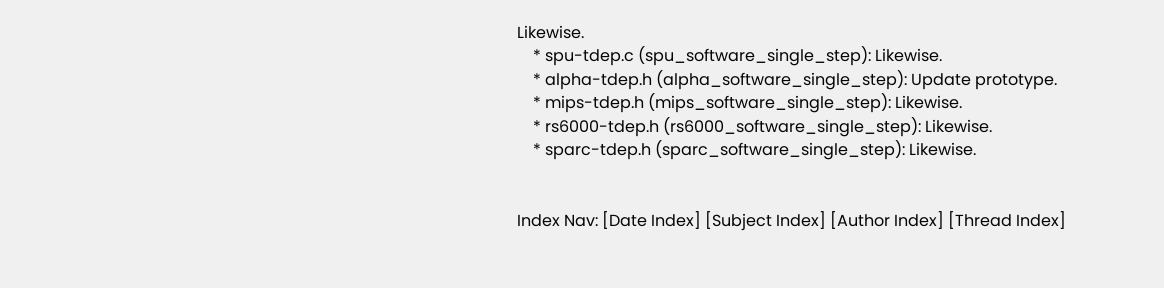Likewise.
    * spu-tdep.c (spu_software_single_step): Likewise.
    * alpha-tdep.h (alpha_software_single_step): Update prototype.
    * mips-tdep.h (mips_software_single_step): Likewise.
    * rs6000-tdep.h (rs6000_software_single_step): Likewise.
    * sparc-tdep.h (sparc_software_single_step): Likewise.


Index Nav: [Date Index] [Subject Index] [Author Index] [Thread Index]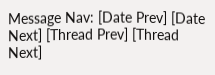Message Nav: [Date Prev] [Date Next] [Thread Prev] [Thread Next]